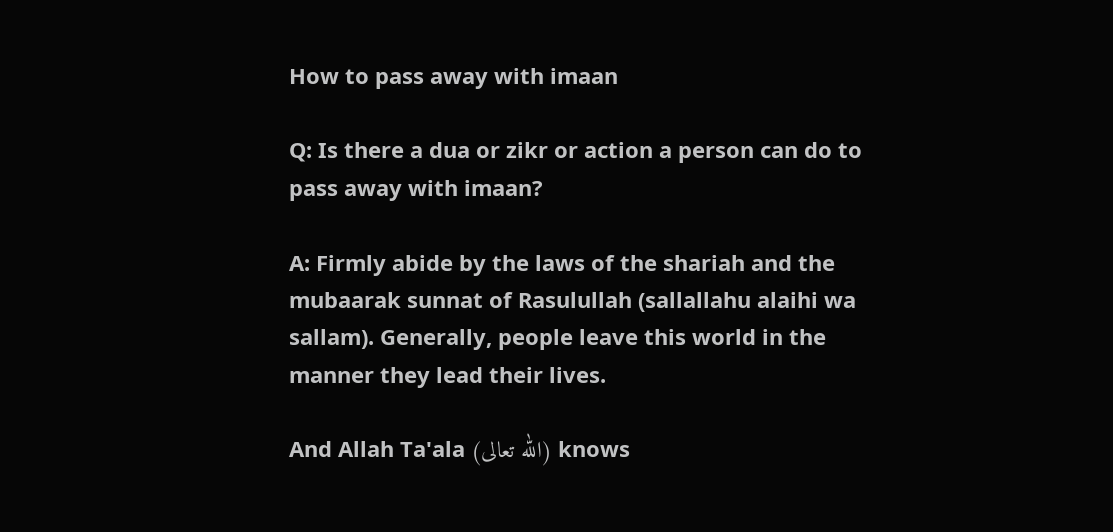How to pass away with imaan

Q: Is there a dua or zikr or action a person can do to pass away with imaan?

A: Firmly abide by the laws of the shariah and the mubaarak sunnat of Rasulullah (sallallahu alaihi wa sallam). Generally, people leave this world in the manner they lead their lives.

And Allah Ta'ala (الله تعالى) knows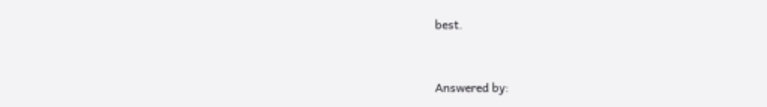best.


Answered by: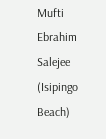Mufti Ebrahim Salejee (Isipingo Beach)